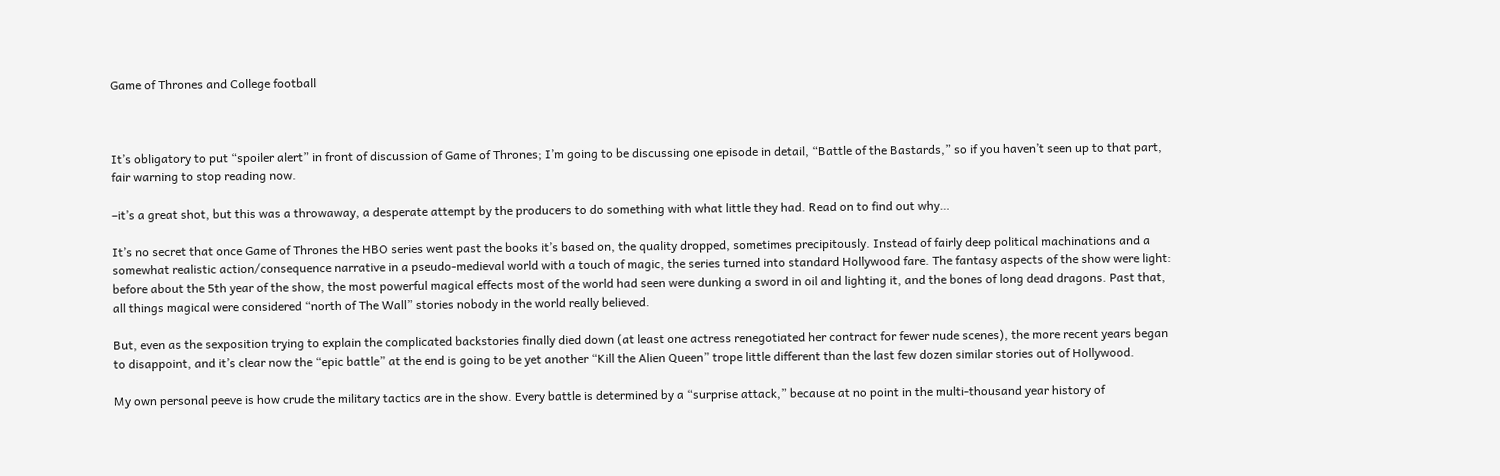Game of Thrones and College football



It’s obligatory to put “spoiler alert” in front of discussion of Game of Thrones; I’m going to be discussing one episode in detail, “Battle of the Bastards,” so if you haven’t seen up to that part, fair warning to stop reading now.

–it’s a great shot, but this was a throwaway, a desperate attempt by the producers to do something with what little they had. Read on to find out why…

It’s no secret that once Game of Thrones the HBO series went past the books it’s based on, the quality dropped, sometimes precipitously. Instead of fairly deep political machinations and a somewhat realistic action/consequence narrative in a pseudo-medieval world with a touch of magic, the series turned into standard Hollywood fare. The fantasy aspects of the show were light: before about the 5th year of the show, the most powerful magical effects most of the world had seen were dunking a sword in oil and lighting it, and the bones of long dead dragons. Past that, all things magical were considered “north of The Wall” stories nobody in the world really believed.

But, even as the sexposition trying to explain the complicated backstories finally died down (at least one actress renegotiated her contract for fewer nude scenes), the more recent years began to disappoint, and it’s clear now the “epic battle” at the end is going to be yet another “Kill the Alien Queen” trope little different than the last few dozen similar stories out of Hollywood.

My own personal peeve is how crude the military tactics are in the show. Every battle is determined by a “surprise attack,” because at no point in the multi-thousand year history of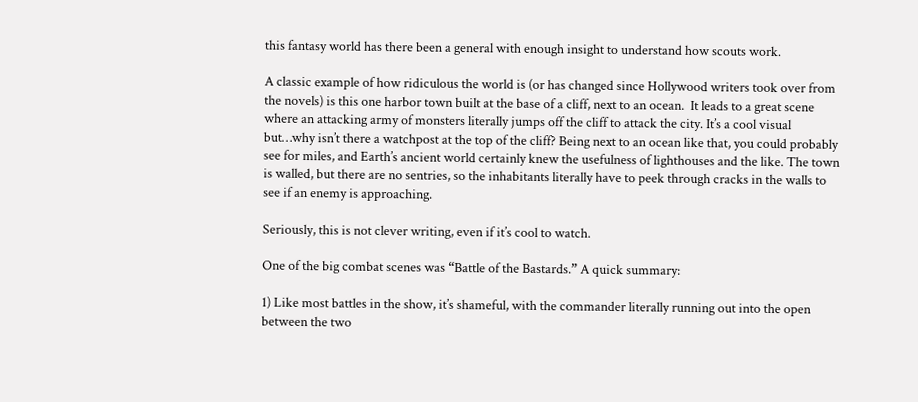this fantasy world has there been a general with enough insight to understand how scouts work.

A classic example of how ridiculous the world is (or has changed since Hollywood writers took over from the novels) is this one harbor town built at the base of a cliff, next to an ocean.  It leads to a great scene where an attacking army of monsters literally jumps off the cliff to attack the city. It’s a cool visual but…why isn’t there a watchpost at the top of the cliff? Being next to an ocean like that, you could probably see for miles, and Earth’s ancient world certainly knew the usefulness of lighthouses and the like. The town is walled, but there are no sentries, so the inhabitants literally have to peek through cracks in the walls to see if an enemy is approaching.

Seriously, this is not clever writing, even if it’s cool to watch.

One of the big combat scenes was “Battle of the Bastards.” A quick summary:

1) Like most battles in the show, it’s shameful, with the commander literally running out into the open between the two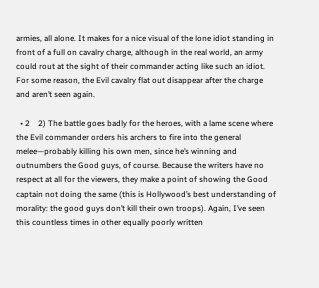armies, all alone. It makes for a nice visual of the lone idiot standing in front of a full on cavalry charge, although in the real world, an army could rout at the sight of their commander acting like such an idiot. For some reason, the Evil cavalry flat out disappear after the charge and aren’t seen again.

  • 2    2) The battle goes badly for the heroes, with a lame scene where the Evil commander orders his archers to fire into the general melee—probably killing his own men, since he’s winning and outnumbers the Good guys, of course. Because the writers have no respect at all for the viewers, they make a point of showing the Good captain not doing the same (this is Hollywood’s best understanding of morality: the good guys don’t kill their own troops). Again, I’ve seen this countless times in other equally poorly written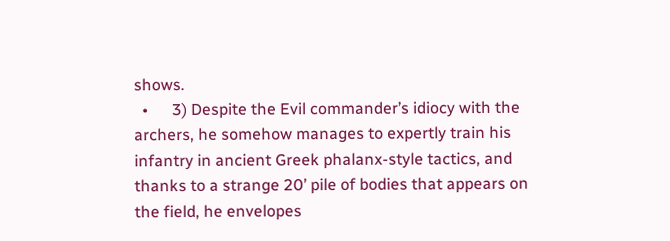shows.
  •      3) Despite the Evil commander’s idiocy with the archers, he somehow manages to expertly train his infantry in ancient Greek phalanx-style tactics, and thanks to a strange 20’ pile of bodies that appears on the field, he envelopes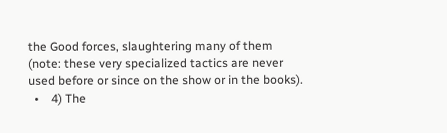the Good forces, slaughtering many of them (note: these very specialized tactics are never used before or since on the show or in the books).
  •    4) The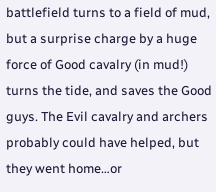battlefield turns to a field of mud, but a surprise charge by a huge force of Good cavalry (in mud!) turns the tide, and saves the Good guys. The Evil cavalry and archers probably could have helped, but they went home…or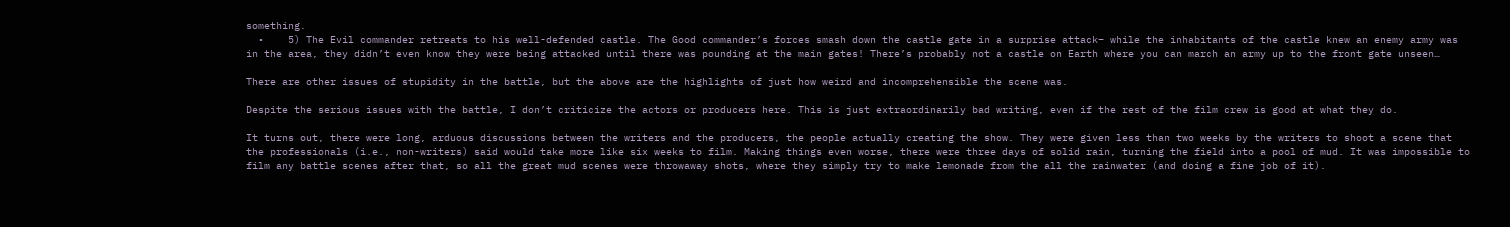something.
  •    5) The Evil commander retreats to his well-defended castle. The Good commander’s forces smash down the castle gate in a surprise attack– while the inhabitants of the castle knew an enemy army was in the area, they didn’t even know they were being attacked until there was pounding at the main gates! There’s probably not a castle on Earth where you can march an army up to the front gate unseen…

There are other issues of stupidity in the battle, but the above are the highlights of just how weird and incomprehensible the scene was.

Despite the serious issues with the battle, I don’t criticize the actors or producers here. This is just extraordinarily bad writing, even if the rest of the film crew is good at what they do.

It turns out, there were long, arduous discussions between the writers and the producers, the people actually creating the show. They were given less than two weeks by the writers to shoot a scene that the professionals (i.e., non-writers) said would take more like six weeks to film. Making things even worse, there were three days of solid rain, turning the field into a pool of mud. It was impossible to film any battle scenes after that, so all the great mud scenes were throwaway shots, where they simply try to make lemonade from the all the rainwater (and doing a fine job of it).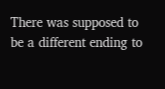There was supposed to be a different ending to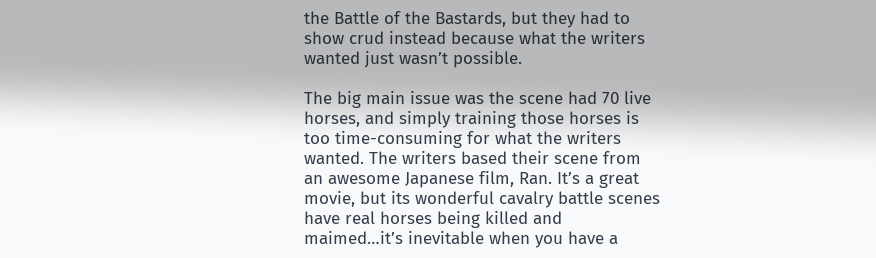the Battle of the Bastards, but they had to show crud instead because what the writers wanted just wasn’t possible.

The big main issue was the scene had 70 live horses, and simply training those horses is too time-consuming for what the writers wanted. The writers based their scene from an awesome Japanese film, Ran. It’s a great movie, but its wonderful cavalry battle scenes have real horses being killed and maimed…it’s inevitable when you have a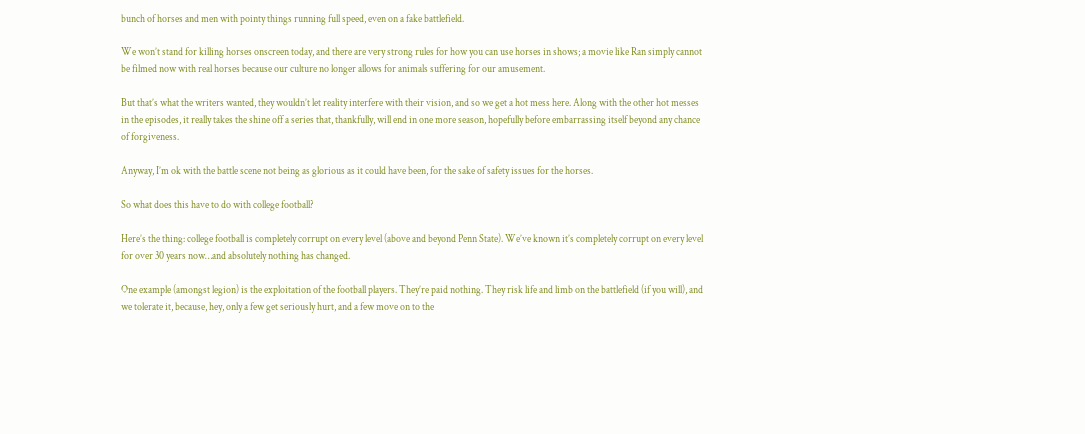bunch of horses and men with pointy things running full speed, even on a fake battlefield.

We won’t stand for killing horses onscreen today, and there are very strong rules for how you can use horses in shows; a movie like Ran simply cannot be filmed now with real horses because our culture no longer allows for animals suffering for our amusement.

But that’s what the writers wanted, they wouldn’t let reality interfere with their vision, and so we get a hot mess here. Along with the other hot messes in the episodes, it really takes the shine off a series that, thankfully, will end in one more season, hopefully before embarrassing itself beyond any chance of forgiveness.

Anyway, I’m ok with the battle scene not being as glorious as it could have been, for the sake of safety issues for the horses.

So what does this have to do with college football?

Here’s the thing: college football is completely corrupt on every level (above and beyond Penn State). We’ve known it’s completely corrupt on every level for over 30 years now…and absolutely nothing has changed.

One example (amongst legion) is the exploitation of the football players. They’re paid nothing. They risk life and limb on the battlefield (if you will), and we tolerate it, because, hey, only a few get seriously hurt, and a few move on to the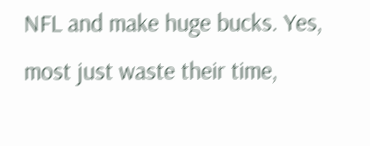NFL and make huge bucks. Yes, most just waste their time,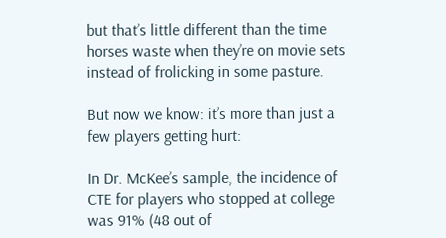but that’s little different than the time horses waste when they’re on movie sets instead of frolicking in some pasture.

But now we know: it’s more than just a few players getting hurt:

In Dr. McKee’s sample, the incidence of CTE for players who stopped at college was 91% (48 out of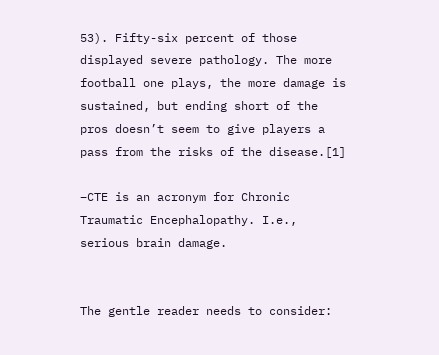53). Fifty-six percent of those displayed severe pathology. The more football one plays, the more damage is sustained, but ending short of the pros doesn’t seem to give players a pass from the risks of the disease.[1]

–CTE is an acronym for Chronic Traumatic Encephalopathy. I.e., serious brain damage.


The gentle reader needs to consider: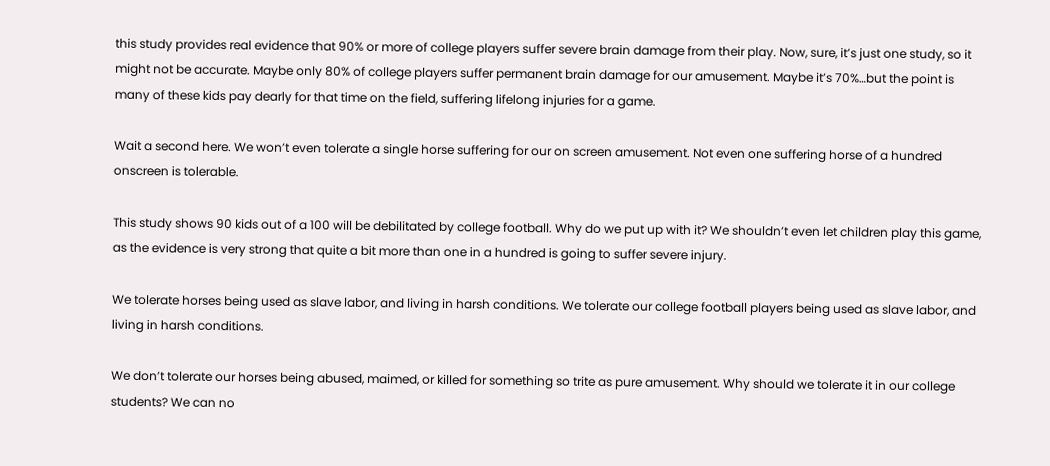this study provides real evidence that 90% or more of college players suffer severe brain damage from their play. Now, sure, it’s just one study, so it might not be accurate. Maybe only 80% of college players suffer permanent brain damage for our amusement. Maybe it’s 70%…but the point is many of these kids pay dearly for that time on the field, suffering lifelong injuries for a game.

Wait a second here. We won’t even tolerate a single horse suffering for our on screen amusement. Not even one suffering horse of a hundred onscreen is tolerable.

This study shows 90 kids out of a 100 will be debilitated by college football. Why do we put up with it? We shouldn’t even let children play this game, as the evidence is very strong that quite a bit more than one in a hundred is going to suffer severe injury.

We tolerate horses being used as slave labor, and living in harsh conditions. We tolerate our college football players being used as slave labor, and living in harsh conditions.

We don’t tolerate our horses being abused, maimed, or killed for something so trite as pure amusement. Why should we tolerate it in our college students? We can no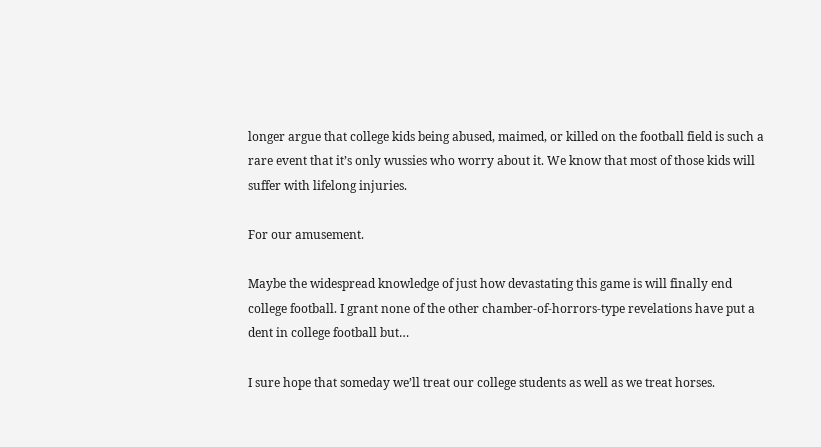longer argue that college kids being abused, maimed, or killed on the football field is such a rare event that it’s only wussies who worry about it. We know that most of those kids will suffer with lifelong injuries.

For our amusement.

Maybe the widespread knowledge of just how devastating this game is will finally end college football. I grant none of the other chamber-of-horrors-type revelations have put a dent in college football but…

I sure hope that someday we’ll treat our college students as well as we treat horses.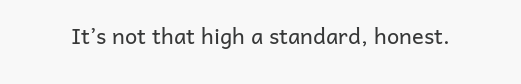It’s not that high a standard, honest.